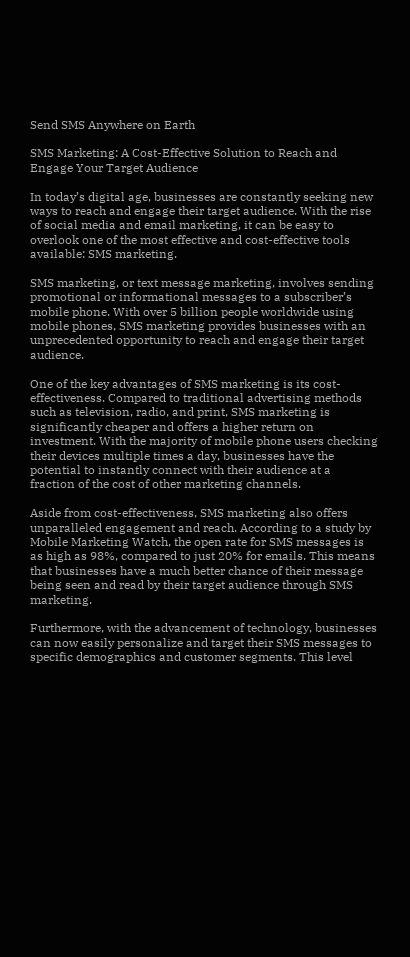Send SMS Anywhere on Earth

SMS Marketing: A Cost-Effective Solution to Reach and Engage Your Target Audience

In today’s digital age, businesses are constantly seeking new ways to reach and engage their target audience. With the rise of social media and email marketing, it can be easy to overlook one of the most effective and cost-effective tools available: SMS marketing.

SMS marketing, or text message marketing, involves sending promotional or informational messages to a subscriber’s mobile phone. With over 5 billion people worldwide using mobile phones, SMS marketing provides businesses with an unprecedented opportunity to reach and engage their target audience.

One of the key advantages of SMS marketing is its cost-effectiveness. Compared to traditional advertising methods such as television, radio, and print, SMS marketing is significantly cheaper and offers a higher return on investment. With the majority of mobile phone users checking their devices multiple times a day, businesses have the potential to instantly connect with their audience at a fraction of the cost of other marketing channels.

Aside from cost-effectiveness, SMS marketing also offers unparalleled engagement and reach. According to a study by Mobile Marketing Watch, the open rate for SMS messages is as high as 98%, compared to just 20% for emails. This means that businesses have a much better chance of their message being seen and read by their target audience through SMS marketing.

Furthermore, with the advancement of technology, businesses can now easily personalize and target their SMS messages to specific demographics and customer segments. This level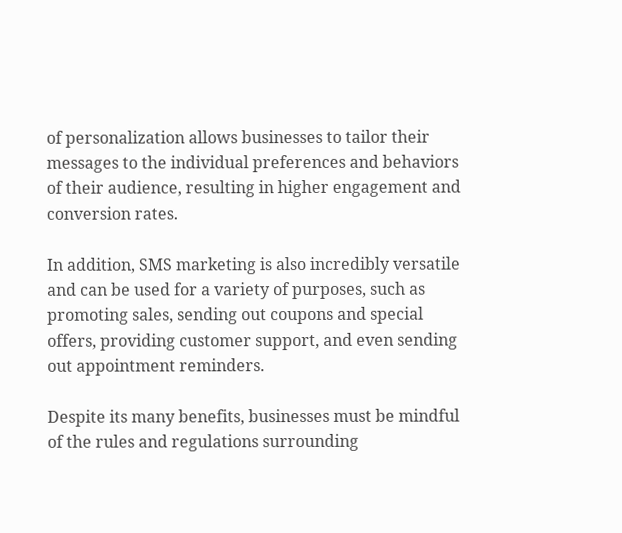of personalization allows businesses to tailor their messages to the individual preferences and behaviors of their audience, resulting in higher engagement and conversion rates.

In addition, SMS marketing is also incredibly versatile and can be used for a variety of purposes, such as promoting sales, sending out coupons and special offers, providing customer support, and even sending out appointment reminders.

Despite its many benefits, businesses must be mindful of the rules and regulations surrounding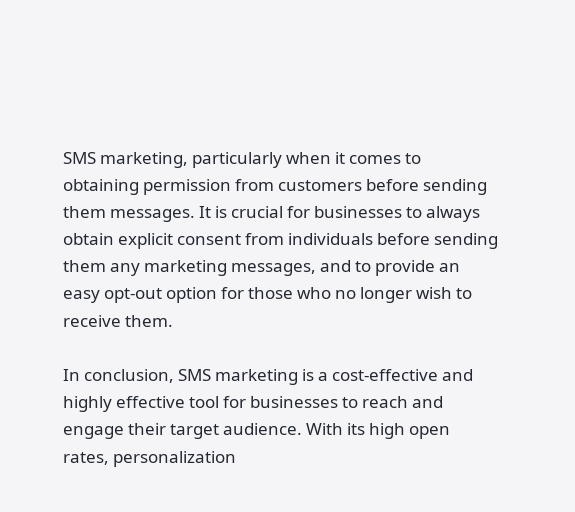SMS marketing, particularly when it comes to obtaining permission from customers before sending them messages. It is crucial for businesses to always obtain explicit consent from individuals before sending them any marketing messages, and to provide an easy opt-out option for those who no longer wish to receive them.

In conclusion, SMS marketing is a cost-effective and highly effective tool for businesses to reach and engage their target audience. With its high open rates, personalization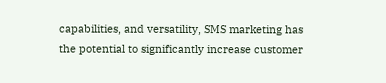capabilities, and versatility, SMS marketing has the potential to significantly increase customer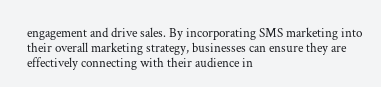engagement and drive sales. By incorporating SMS marketing into their overall marketing strategy, businesses can ensure they are effectively connecting with their audience in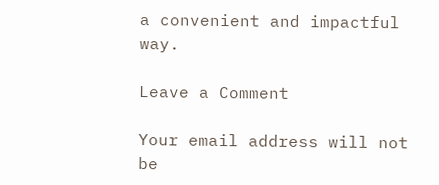a convenient and impactful way.

Leave a Comment

Your email address will not be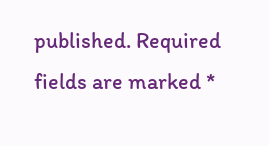published. Required fields are marked *